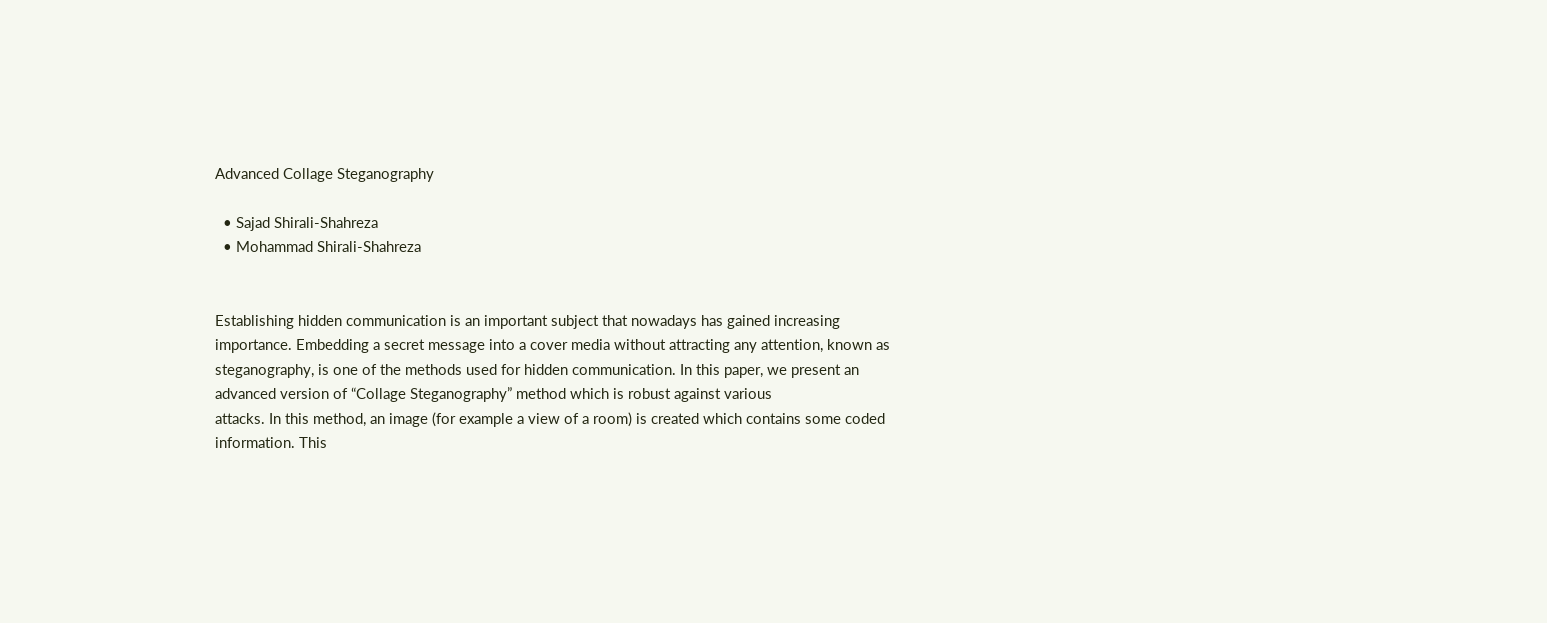Advanced Collage Steganography

  • Sajad Shirali-Shahreza
  • Mohammad Shirali-Shahreza


Establishing hidden communication is an important subject that nowadays has gained increasing importance. Embedding a secret message into a cover media without attracting any attention, known as steganography, is one of the methods used for hidden communication. In this paper, we present an advanced version of “Collage Steganography” method which is robust against various
attacks. In this method, an image (for example a view of a room) is created which contains some coded information. This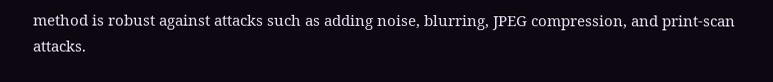method is robust against attacks such as adding noise, blurring, JPEG compression, and print-scan attacks.